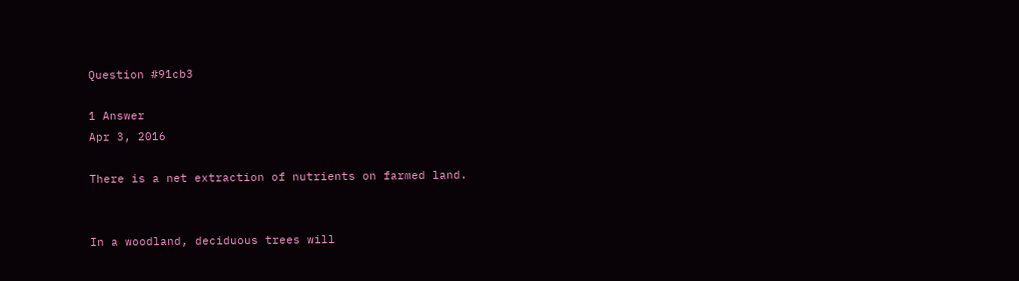Question #91cb3

1 Answer
Apr 3, 2016

There is a net extraction of nutrients on farmed land.


In a woodland, deciduous trees will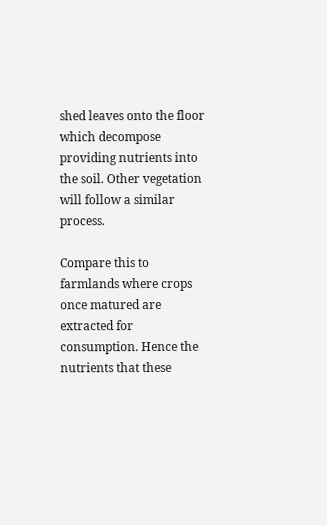shed leaves onto the floor which decompose providing nutrients into the soil. Other vegetation will follow a similar process.

Compare this to farmlands where crops once matured are extracted for consumption. Hence the nutrients that these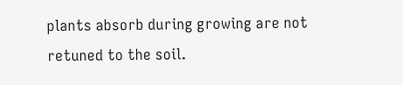plants absorb during growing are not retuned to the soil.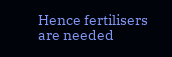Hence fertilisers are needed